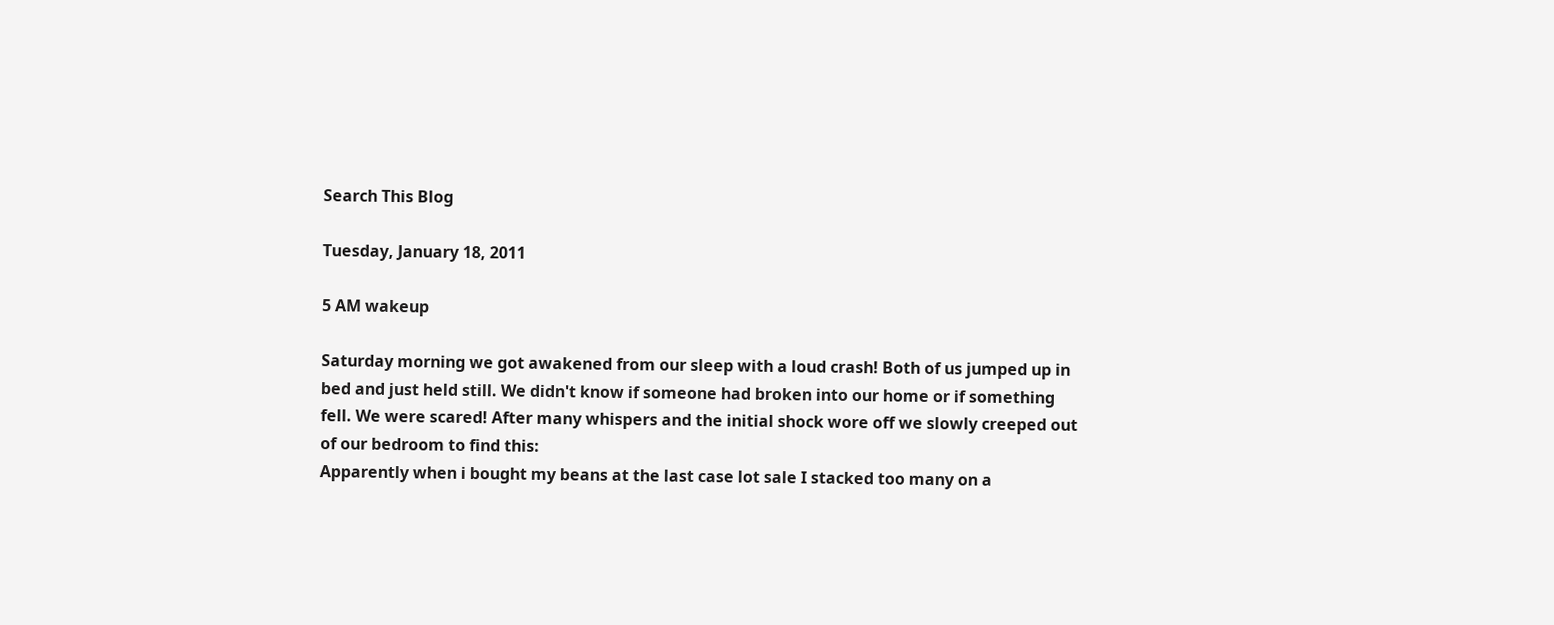Search This Blog

Tuesday, January 18, 2011

5 AM wakeup

Saturday morning we got awakened from our sleep with a loud crash! Both of us jumped up in bed and just held still. We didn't know if someone had broken into our home or if something fell. We were scared! After many whispers and the initial shock wore off we slowly creeped out of our bedroom to find this:
Apparently when i bought my beans at the last case lot sale I stacked too many on a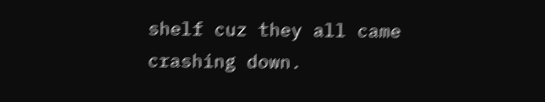shelf cuz they all came crashing down.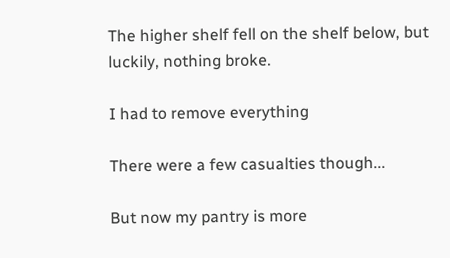The higher shelf fell on the shelf below, but luckily, nothing broke.

I had to remove everything

There were a few casualties though...

But now my pantry is more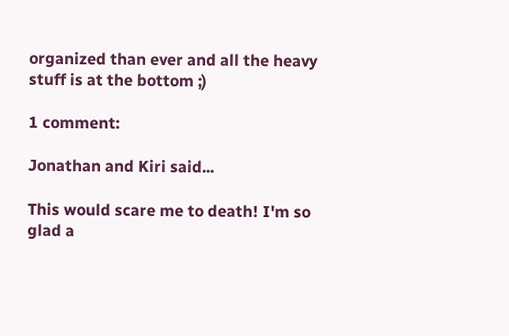organized than ever and all the heavy stuff is at the bottom ;)

1 comment:

Jonathan and Kiri said...

This would scare me to death! I'm so glad a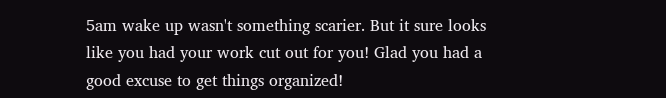5am wake up wasn't something scarier. But it sure looks like you had your work cut out for you! Glad you had a good excuse to get things organized!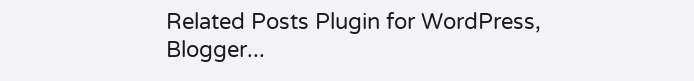Related Posts Plugin for WordPress, Blogger...